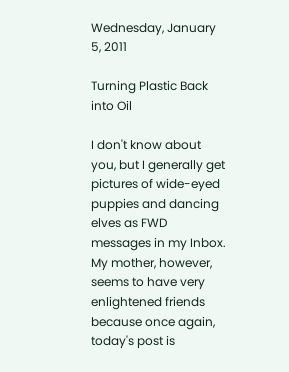Wednesday, January 5, 2011

Turning Plastic Back into Oil

I don't know about you, but I generally get pictures of wide-eyed puppies and dancing elves as FWD messages in my Inbox. My mother, however, seems to have very enlightened friends because once again, today's post is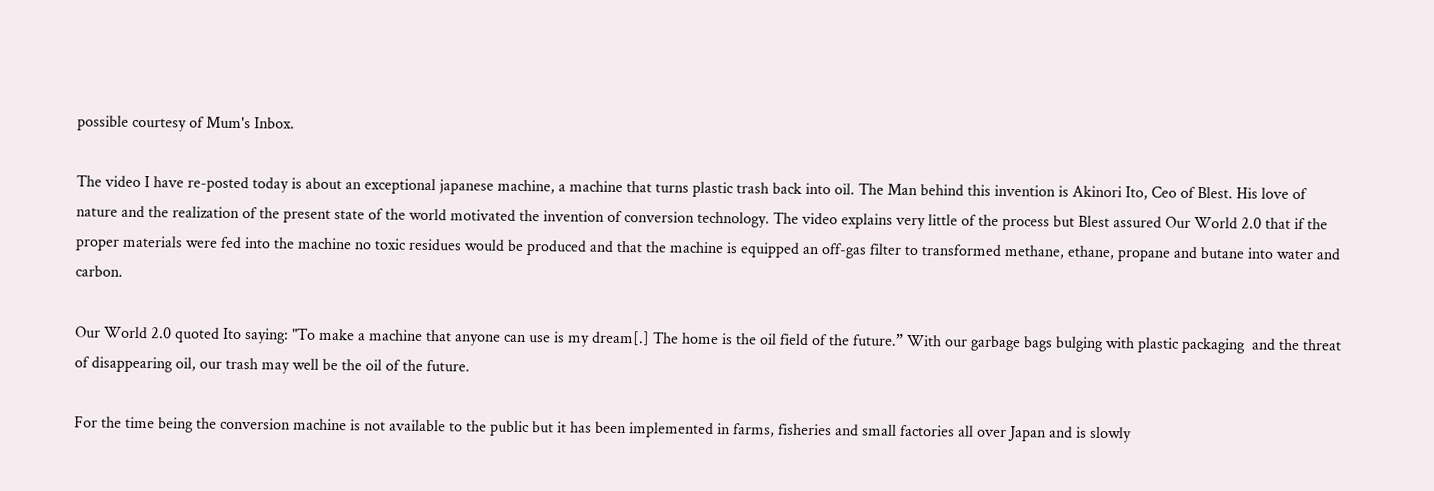possible courtesy of Mum's Inbox.

The video I have re-posted today is about an exceptional japanese machine, a machine that turns plastic trash back into oil. The Man behind this invention is Akinori Ito, Ceo of Blest. His love of nature and the realization of the present state of the world motivated the invention of conversion technology. The video explains very little of the process but Blest assured Our World 2.0 that if the proper materials were fed into the machine no toxic residues would be produced and that the machine is equipped an off-gas filter to transformed methane, ethane, propane and butane into water and carbon.

Our World 2.0 quoted Ito saying: "To make a machine that anyone can use is my dream[.] The home is the oil field of the future.” With our garbage bags bulging with plastic packaging  and the threat of disappearing oil, our trash may well be the oil of the future.

For the time being the conversion machine is not available to the public but it has been implemented in farms, fisheries and small factories all over Japan and is slowly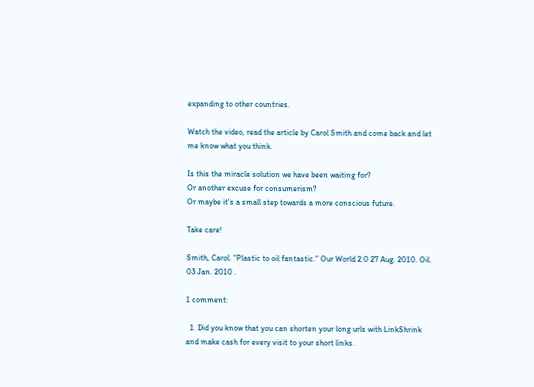expanding to other countries.

Watch the video, read the article by Carol Smith and come back and let me know what you think.

Is this the miracle solution we have been waiting for?
Or another excuse for consumerism?
Or maybe it's a small step towards a more conscious future.

Take care!

Smith, Carol. "Plastic to oil fantastic." Our World 2.0 27 Aug. 2010. Oil. 03 Jan. 2010 .

1 comment:

  1. Did you know that you can shorten your long urls with LinkShrink and make cash for every visit to your short links.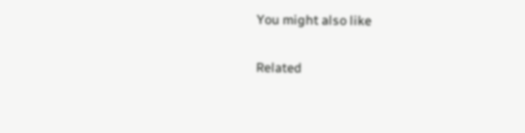You might also like

Related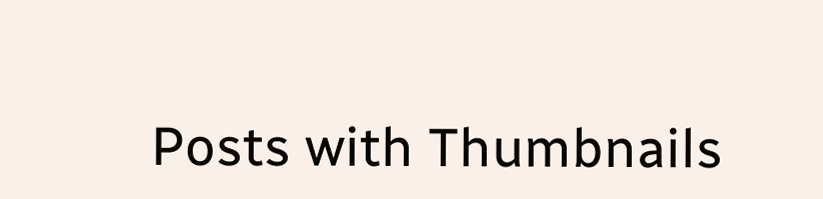Posts with Thumbnails